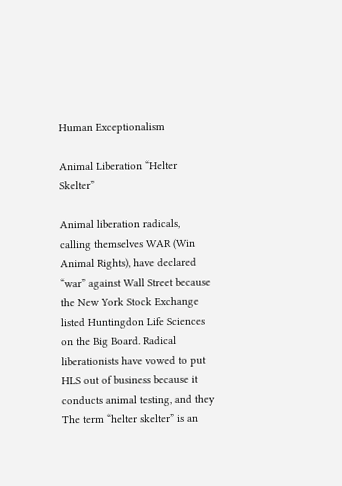Human Exceptionalism

Animal Liberation “Helter Skelter”

Animal liberation radicals, calling themselves WAR (Win Animal Rights), have declared “war” against Wall Street because the New York Stock Exchange listed Huntingdon Life Sciences on the Big Board. Radical liberationists have vowed to put HLS out of business because it conducts animal testing, and they The term “helter skelter” is an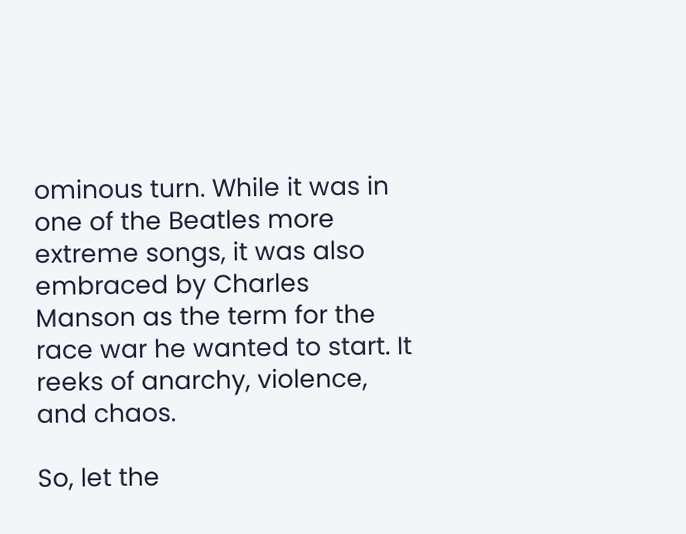ominous turn. While it was in one of the Beatles more extreme songs, it was also embraced by Charles Manson as the term for the race war he wanted to start. It reeks of anarchy, violence, and chaos.

So, let the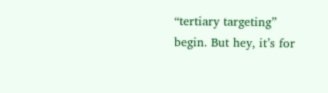“tertiary targeting” begin. But hey, it’s for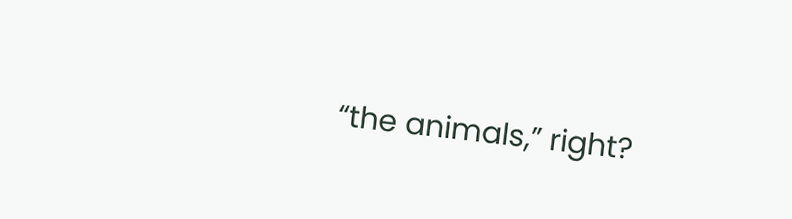“the animals,” right?